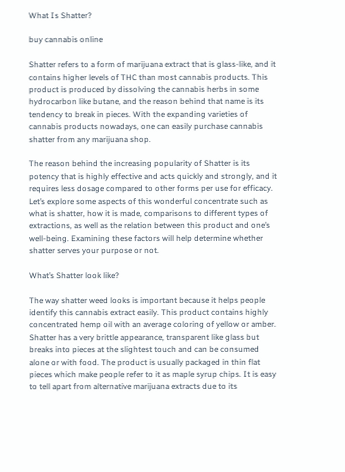What Is Shatter?

buy cannabis online

Shatter refers to a form of marijuana extract that is glass-like, and it contains higher levels of THC than most cannabis products. This product is produced by dissolving the cannabis herbs in some hydrocarbon like butane, and the reason behind that name is its tendency to break in pieces. With the expanding varieties of cannabis products nowadays, one can easily purchase cannabis shatter from any marijuana shop.

The reason behind the increasing popularity of Shatter is its potency that is highly effective and acts quickly and strongly, and it requires less dosage compared to other forms per use for efficacy. Let’s explore some aspects of this wonderful concentrate such as what is shatter, how it is made, comparisons to different types of extractions, as well as the relation between this product and one’s well-being. Examining these factors will help determine whether shatter serves your purpose or not.

What’s Shatter look like?

The way shatter weed looks is important because it helps people identify this cannabis extract easily. This product contains highly concentrated hemp oil with an average coloring of yellow or amber. Shatter has a very brittle appearance, transparent like glass but breaks into pieces at the slightest touch and can be consumed alone or with food. The product is usually packaged in thin flat pieces which make people refer to it as maple syrup chips. It is easy to tell apart from alternative marijuana extracts due to its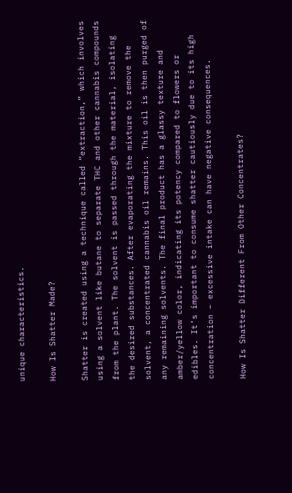unique characteristics.

How Is Shatter Made?

Shatter is created using a technique called “extraction,” which involves using a solvent like butane to separate THC and other cannabis compounds from the plant. The solvent is passed through the material, isolating the desired substances. After evaporating the mixture to remove the solvent, a concentrated cannabis oil remains. This oil is then purged of any remaining solvents. The final product has a glassy texture and amber/yellow color, indicating its potency compared to flowers or edibles. It’s important to consume shatter cautiously due to its high concentration – excessive intake can have negative consequences.

How Is Shatter Different From Other Concentrates?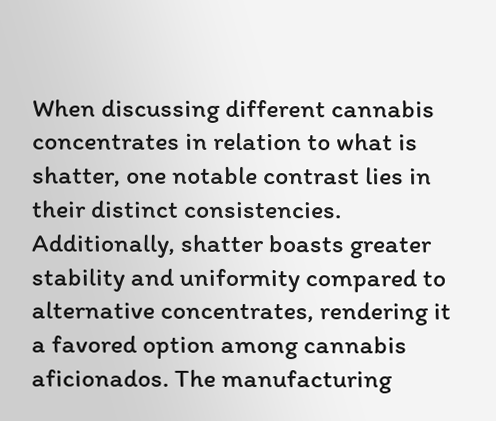When discussing different cannabis concentrates in relation to what is shatter, one notable contrast lies in their distinct consistencies. Additionally, shatter boasts greater stability and uniformity compared to alternative concentrates, rendering it a favored option among cannabis aficionados. The manufacturing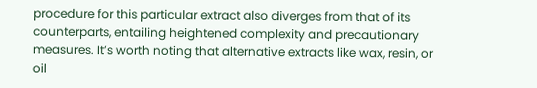procedure for this particular extract also diverges from that of its counterparts, entailing heightened complexity and precautionary measures. It’s worth noting that alternative extracts like wax, resin, or oil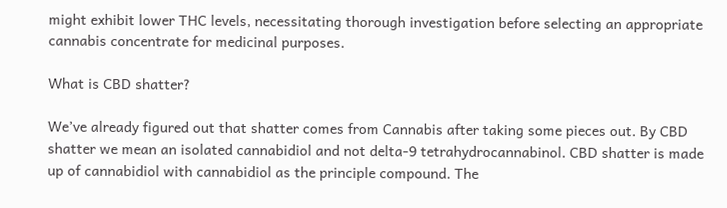might exhibit lower THC levels, necessitating thorough investigation before selecting an appropriate cannabis concentrate for medicinal purposes.

What is CBD shatter?

We’ve already figured out that shatter comes from Cannabis after taking some pieces out. By CBD shatter we mean an isolated cannabidiol and not delta-9 tetrahydrocannabinol. CBD shatter is made up of cannabidiol with cannabidiol as the principle compound. The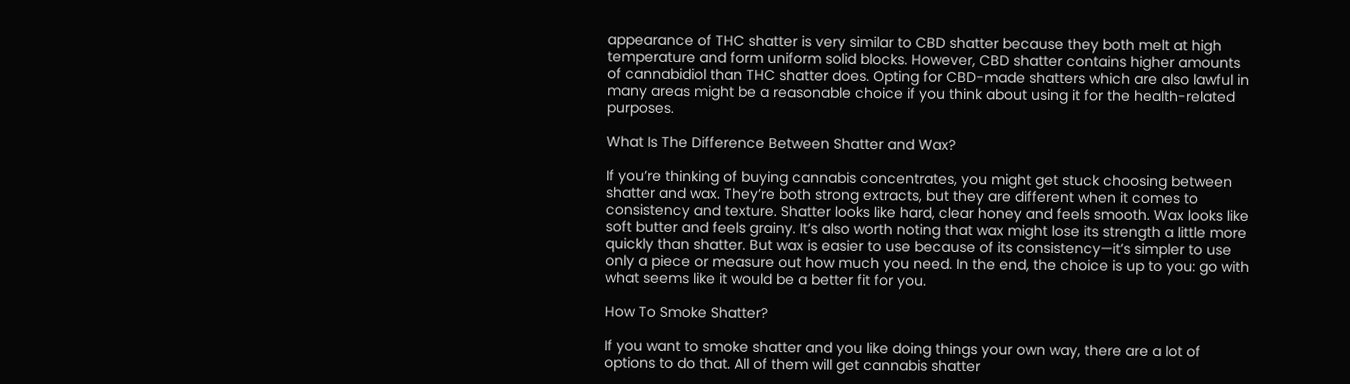appearance of THC shatter is very similar to CBD shatter because they both melt at high temperature and form uniform solid blocks. However, CBD shatter contains higher amounts of cannabidiol than THC shatter does. Opting for CBD-made shatters which are also lawful in many areas might be a reasonable choice if you think about using it for the health-related purposes.

What Is The Difference Between Shatter and Wax?

If you’re thinking of buying cannabis concentrates, you might get stuck choosing between shatter and wax. They’re both strong extracts, but they are different when it comes to consistency and texture. Shatter looks like hard, clear honey and feels smooth. Wax looks like soft butter and feels grainy. It’s also worth noting that wax might lose its strength a little more quickly than shatter. But wax is easier to use because of its consistency—it’s simpler to use only a piece or measure out how much you need. In the end, the choice is up to you: go with what seems like it would be a better fit for you.

How To Smoke Shatter?

If you want to smoke shatter and you like doing things your own way, there are a lot of options to do that. All of them will get cannabis shatter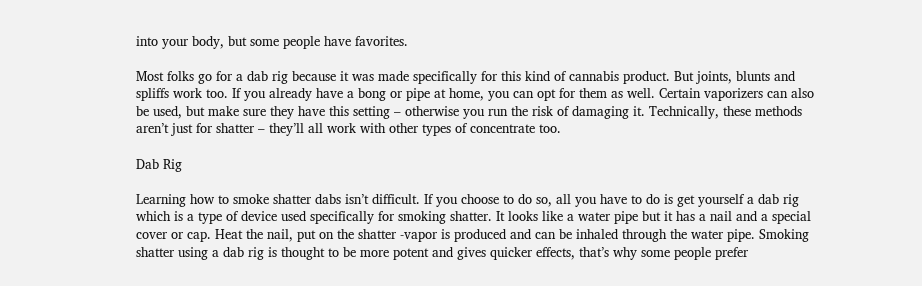into your body, but some people have favorites.

Most folks go for a dab rig because it was made specifically for this kind of cannabis product. But joints, blunts and spliffs work too. If you already have a bong or pipe at home, you can opt for them as well. Certain vaporizers can also be used, but make sure they have this setting – otherwise you run the risk of damaging it. Technically, these methods aren’t just for shatter – they’ll all work with other types of concentrate too.

Dab Rig

Learning how to smoke shatter dabs isn’t difficult. If you choose to do so, all you have to do is get yourself a dab rig which is a type of device used specifically for smoking shatter. It looks like a water pipe but it has a nail and a special cover or cap. Heat the nail, put on the shatter -vapor is produced and can be inhaled through the water pipe. Smoking shatter using a dab rig is thought to be more potent and gives quicker effects, that’s why some people prefer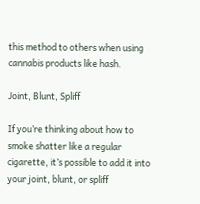this method to others when using cannabis products like hash.

Joint, Blunt, Spliff

If you’re thinking about how to smoke shatter like a regular cigarette, it’s possible to add it into your joint, blunt, or spliff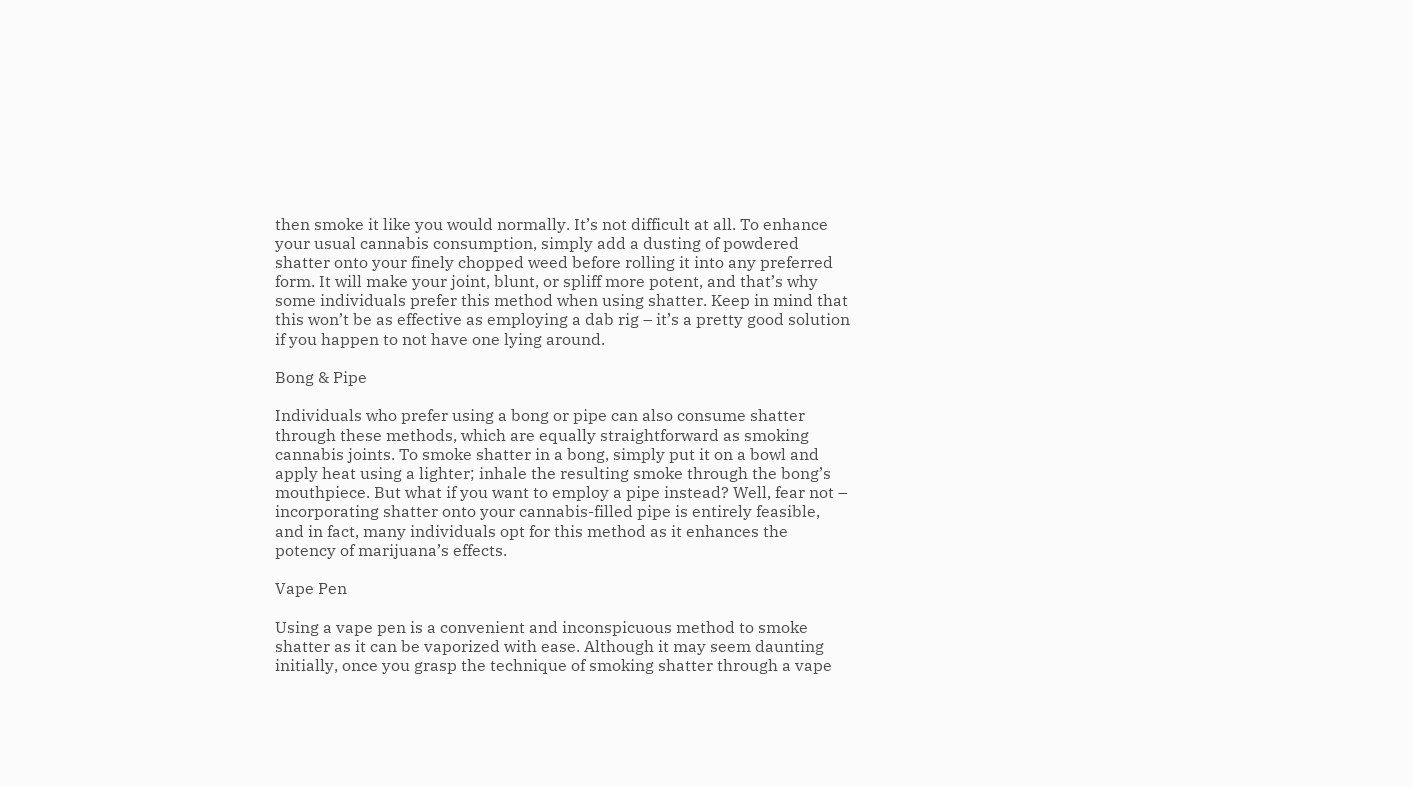then smoke it like you would normally. It’s not difficult at all. To enhance your usual cannabis consumption, simply add a dusting of powdered shatter onto your finely chopped weed before rolling it into any preferred form. It will make your joint, blunt, or spliff more potent, and that’s why some individuals prefer this method when using shatter. Keep in mind that this won’t be as effective as employing a dab rig – it’s a pretty good solution if you happen to not have one lying around.

Bong & Pipe

Individuals who prefer using a bong or pipe can also consume shatter through these methods, which are equally straightforward as smoking cannabis joints. To smoke shatter in a bong, simply put it on a bowl and apply heat using a lighter; inhale the resulting smoke through the bong’s mouthpiece. But what if you want to employ a pipe instead? Well, fear not – incorporating shatter onto your cannabis-filled pipe is entirely feasible, and in fact, many individuals opt for this method as it enhances the potency of marijuana’s effects.

Vape Pen

Using a vape pen is a convenient and inconspicuous method to smoke shatter as it can be vaporized with ease. Although it may seem daunting initially, once you grasp the technique of smoking shatter through a vape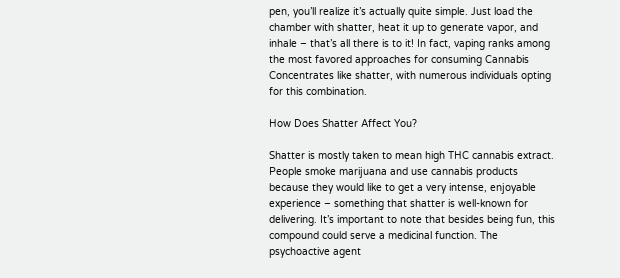pen, you’ll realize it’s actually quite simple. Just load the chamber with shatter, heat it up to generate vapor, and inhale – that’s all there is to it! In fact, vaping ranks among the most favored approaches for consuming Cannabis Concentrates like shatter, with numerous individuals opting for this combination.

How Does Shatter Affect You?

Shatter is mostly taken to mean high THC cannabis extract. People smoke marijuana and use cannabis products because they would like to get a very intense, enjoyable experience – something that shatter is well-known for delivering. It’s important to note that besides being fun, this compound could serve a medicinal function. The psychoactive agent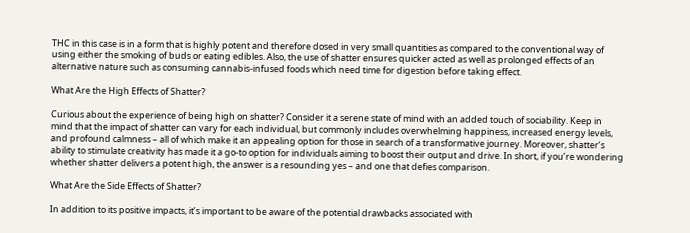THC in this case is in a form that is highly potent and therefore dosed in very small quantities as compared to the conventional way of using either the smoking of buds or eating edibles. Also, the use of shatter ensures quicker acted as well as prolonged effects of an alternative nature such as consuming cannabis-infused foods which need time for digestion before taking effect.

What Are the High Effects of Shatter?

Curious about the experience of being high on shatter? Consider it a serene state of mind with an added touch of sociability. Keep in mind that the impact of shatter can vary for each individual, but commonly includes overwhelming happiness, increased energy levels, and profound calmness – all of which make it an appealing option for those in search of a transformative journey. Moreover, shatter’s ability to stimulate creativity has made it a go-to option for individuals aiming to boost their output and drive. In short, if you’re wondering whether shatter delivers a potent high, the answer is a resounding yes – and one that defies comparison.

What Are the Side Effects of Shatter?

In addition to its positive impacts, it’s important to be aware of the potential drawbacks associated with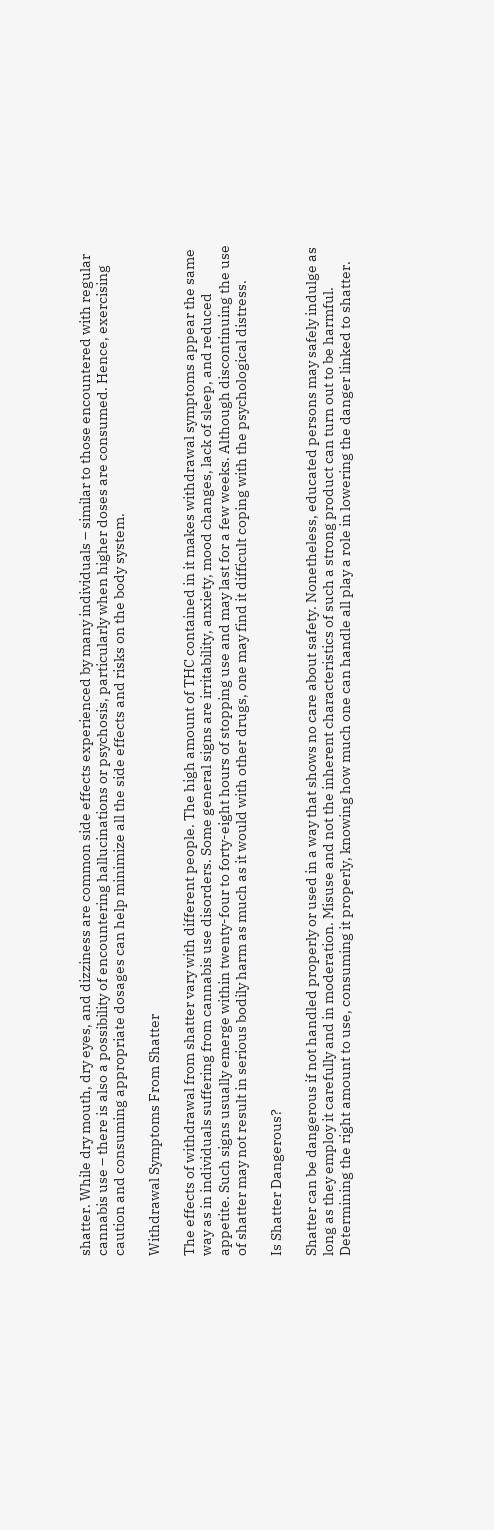shatter. While dry mouth, dry eyes, and dizziness are common side effects experienced by many individuals – similar to those encountered with regular cannabis use – there is also a possibility of encountering hallucinations or psychosis, particularly when higher doses are consumed. Hence, exercising caution and consuming appropriate dosages can help minimize all the side effects and risks on the body system.

Withdrawal Symptoms From Shatter

The effects of withdrawal from shatter vary with different people. The high amount of THC contained in it makes withdrawal symptoms appear the same way as in individuals suffering from cannabis use disorders. Some general signs are irritability, anxiety, mood changes, lack of sleep, and reduced appetite. Such signs usually emerge within twenty-four to forty-eight hours of stopping use and may last for a few weeks. Although discontinuing the use of shatter may not result in serious bodily harm as much as it would with other drugs, one may find it difficult coping with the psychological distress.

Is Shatter Dangerous?

Shatter can be dangerous if not handled properly or used in a way that shows no care about safety. Nonetheless, educated persons may safely indulge as long as they employ it carefully and in moderation. Misuse and not the inherent characteristics of such a strong product can turn out to be harmful. Determining the right amount to use, consuming it properly, knowing how much one can handle all play a role in lowering the danger linked to shatter.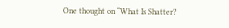One thought on “What Is Shatter?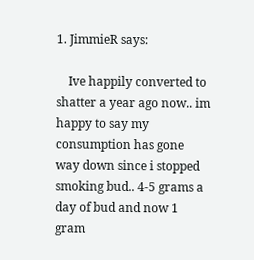1. JimmieR says:

    Ive happily converted to shatter a year ago now.. im happy to say my consumption has gone way down since i stopped smoking bud.. 4-5 grams a day of bud and now 1 gram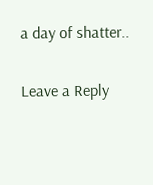a day of shatter..

Leave a Reply